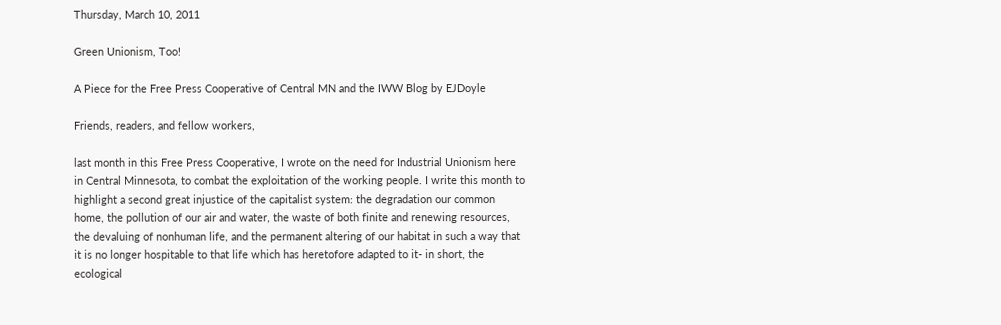Thursday, March 10, 2011

Green Unionism, Too!

A Piece for the Free Press Cooperative of Central MN and the IWW Blog by EJDoyle

Friends, readers, and fellow workers,

last month in this Free Press Cooperative, I wrote on the need for Industrial Unionism here in Central Minnesota, to combat the exploitation of the working people. I write this month to highlight a second great injustice of the capitalist system: the degradation our common home, the pollution of our air and water, the waste of both finite and renewing resources, the devaluing of nonhuman life, and the permanent altering of our habitat in such a way that it is no longer hospitable to that life which has heretofore adapted to it- in short, the ecological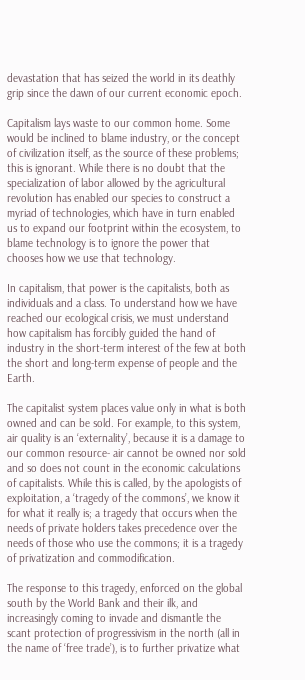devastation that has seized the world in its deathly grip since the dawn of our current economic epoch.

Capitalism lays waste to our common home. Some would be inclined to blame industry, or the concept of civilization itself, as the source of these problems; this is ignorant. While there is no doubt that the specialization of labor allowed by the agricultural revolution has enabled our species to construct a myriad of technologies, which have in turn enabled us to expand our footprint within the ecosystem, to blame technology is to ignore the power that chooses how we use that technology.

In capitalism, that power is the capitalists, both as individuals and a class. To understand how we have reached our ecological crisis, we must understand how capitalism has forcibly guided the hand of industry in the short-term interest of the few at both the short and long-term expense of people and the Earth.

The capitalist system places value only in what is both owned and can be sold. For example, to this system, air quality is an ‘externality’, because it is a damage to our common resource- air cannot be owned nor sold and so does not count in the economic calculations of capitalists. While this is called, by the apologists of exploitation, a ‘tragedy of the commons’, we know it for what it really is; a tragedy that occurs when the needs of private holders takes precedence over the needs of those who use the commons; it is a tragedy of privatization and commodification.

The response to this tragedy, enforced on the global south by the World Bank and their ilk, and increasingly coming to invade and dismantle the scant protection of progressivism in the north (all in the name of ‘free trade’), is to further privatize what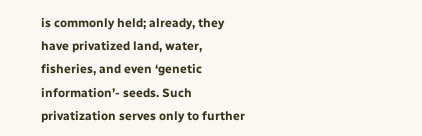is commonly held; already, they have privatized land, water, fisheries, and even ‘genetic information’- seeds. Such privatization serves only to further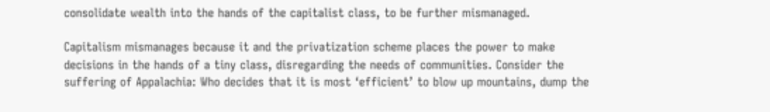consolidate wealth into the hands of the capitalist class, to be further mismanaged.

Capitalism mismanages because it and the privatization scheme places the power to make decisions in the hands of a tiny class, disregarding the needs of communities. Consider the suffering of Appalachia: Who decides that it is most ‘efficient’ to blow up mountains, dump the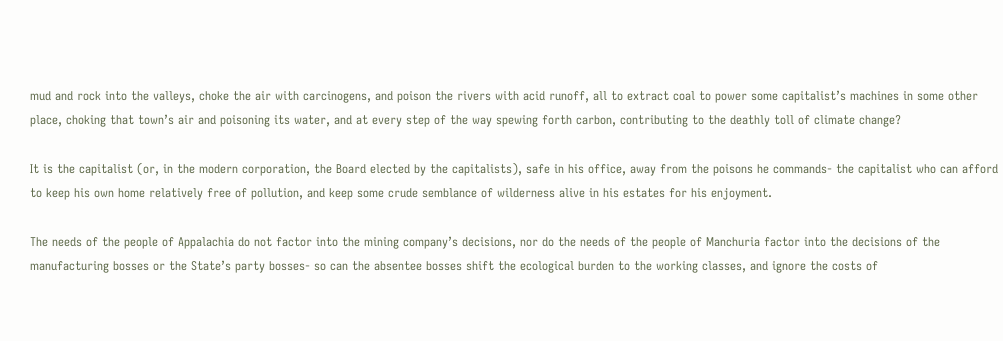mud and rock into the valleys, choke the air with carcinogens, and poison the rivers with acid runoff, all to extract coal to power some capitalist’s machines in some other place, choking that town’s air and poisoning its water, and at every step of the way spewing forth carbon, contributing to the deathly toll of climate change?

It is the capitalist (or, in the modern corporation, the Board elected by the capitalists), safe in his office, away from the poisons he commands- the capitalist who can afford to keep his own home relatively free of pollution, and keep some crude semblance of wilderness alive in his estates for his enjoyment.

The needs of the people of Appalachia do not factor into the mining company’s decisions, nor do the needs of the people of Manchuria factor into the decisions of the manufacturing bosses or the State’s party bosses- so can the absentee bosses shift the ecological burden to the working classes, and ignore the costs of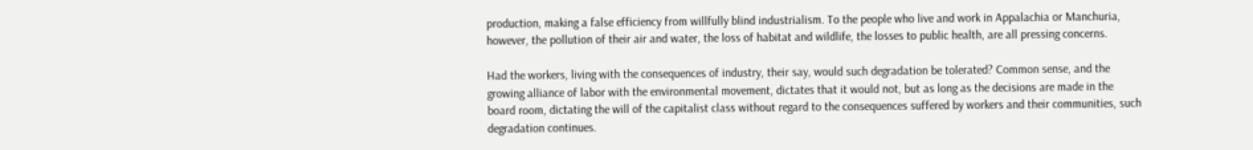production, making a false efficiency from willfully blind industrialism. To the people who live and work in Appalachia or Manchuria, however, the pollution of their air and water, the loss of habitat and wildlife, the losses to public health, are all pressing concerns.

Had the workers, living with the consequences of industry, their say, would such degradation be tolerated? Common sense, and the growing alliance of labor with the environmental movement, dictates that it would not, but as long as the decisions are made in the board room, dictating the will of the capitalist class without regard to the consequences suffered by workers and their communities, such degradation continues.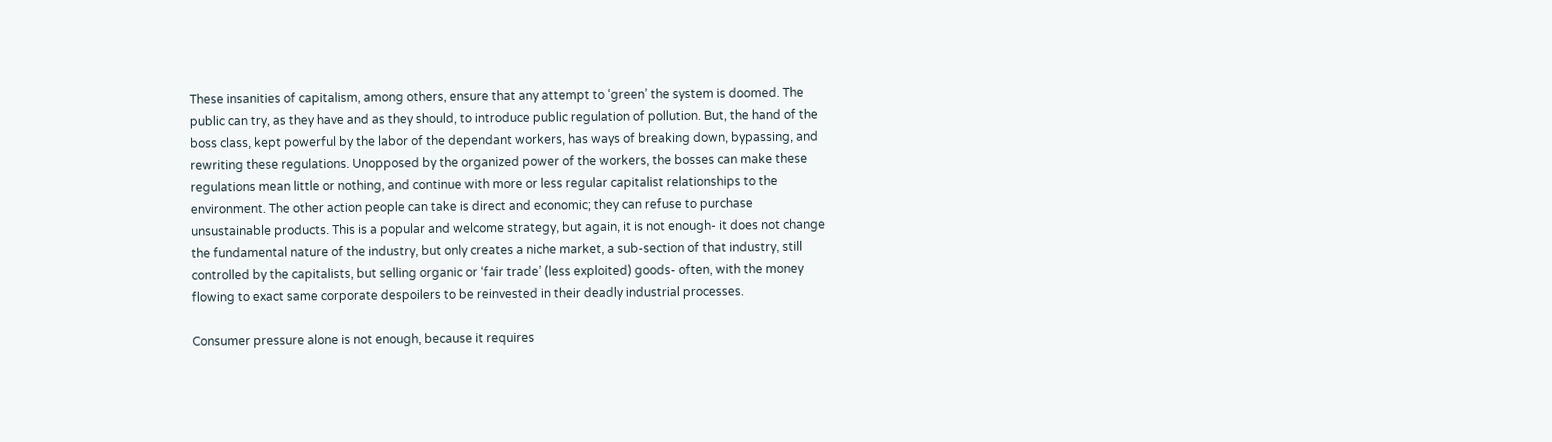These insanities of capitalism, among others, ensure that any attempt to ‘green’ the system is doomed. The public can try, as they have and as they should, to introduce public regulation of pollution. But, the hand of the boss class, kept powerful by the labor of the dependant workers, has ways of breaking down, bypassing, and rewriting these regulations. Unopposed by the organized power of the workers, the bosses can make these regulations mean little or nothing, and continue with more or less regular capitalist relationships to the environment. The other action people can take is direct and economic; they can refuse to purchase unsustainable products. This is a popular and welcome strategy, but again, it is not enough- it does not change the fundamental nature of the industry, but only creates a niche market, a sub-section of that industry, still controlled by the capitalists, but selling organic or ‘fair trade’ (less exploited) goods- often, with the money flowing to exact same corporate despoilers to be reinvested in their deadly industrial processes.

Consumer pressure alone is not enough, because it requires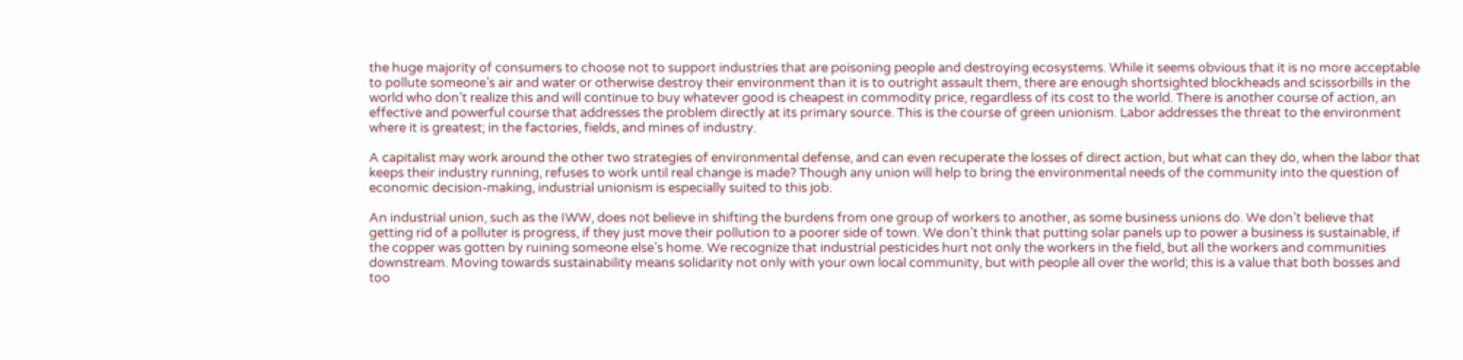the huge majority of consumers to choose not to support industries that are poisoning people and destroying ecosystems. While it seems obvious that it is no more acceptable to pollute someone’s air and water or otherwise destroy their environment than it is to outright assault them, there are enough shortsighted blockheads and scissorbills in the world who don’t realize this and will continue to buy whatever good is cheapest in commodity price, regardless of its cost to the world. There is another course of action, an effective and powerful course that addresses the problem directly at its primary source. This is the course of green unionism. Labor addresses the threat to the environment where it is greatest; in the factories, fields, and mines of industry.

A capitalist may work around the other two strategies of environmental defense, and can even recuperate the losses of direct action, but what can they do, when the labor that keeps their industry running, refuses to work until real change is made? Though any union will help to bring the environmental needs of the community into the question of economic decision-making, industrial unionism is especially suited to this job.

An industrial union, such as the IWW, does not believe in shifting the burdens from one group of workers to another, as some business unions do. We don’t believe that getting rid of a polluter is progress, if they just move their pollution to a poorer side of town. We don’t think that putting solar panels up to power a business is sustainable, if the copper was gotten by ruining someone else’s home. We recognize that industrial pesticides hurt not only the workers in the field, but all the workers and communities downstream. Moving towards sustainability means solidarity not only with your own local community, but with people all over the world; this is a value that both bosses and too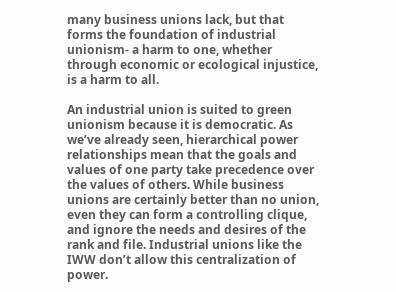many business unions lack, but that forms the foundation of industrial unionism- a harm to one, whether through economic or ecological injustice, is a harm to all.

An industrial union is suited to green unionism because it is democratic. As we’ve already seen, hierarchical power relationships mean that the goals and values of one party take precedence over the values of others. While business unions are certainly better than no union, even they can form a controlling clique, and ignore the needs and desires of the rank and file. Industrial unions like the IWW don’t allow this centralization of power.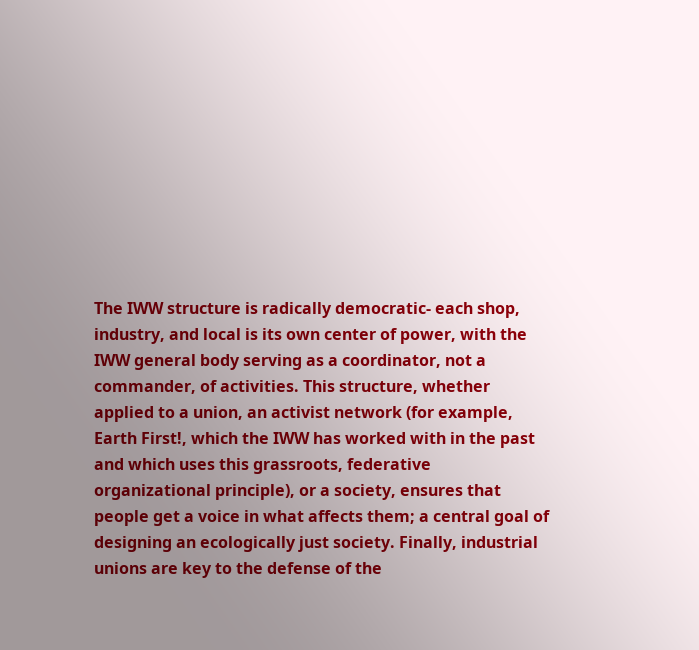The IWW structure is radically democratic- each shop, industry, and local is its own center of power, with the IWW general body serving as a coordinator, not a commander, of activities. This structure, whether applied to a union, an activist network (for example, Earth First!, which the IWW has worked with in the past and which uses this grassroots, federative organizational principle), or a society, ensures that people get a voice in what affects them; a central goal of designing an ecologically just society. Finally, industrial unions are key to the defense of the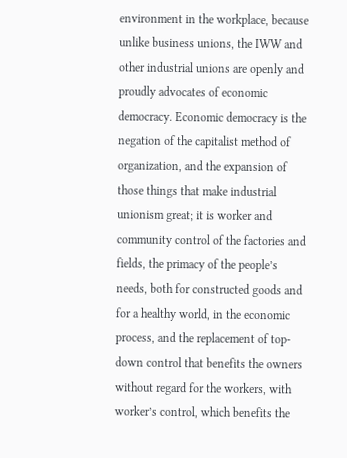environment in the workplace, because unlike business unions, the IWW and other industrial unions are openly and proudly advocates of economic democracy. Economic democracy is the negation of the capitalist method of organization, and the expansion of those things that make industrial unionism great; it is worker and community control of the factories and fields, the primacy of the people’s needs, both for constructed goods and for a healthy world, in the economic process, and the replacement of top-down control that benefits the owners without regard for the workers, with worker’s control, which benefits the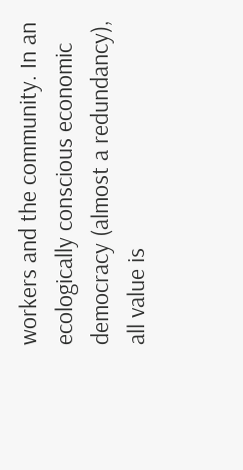workers and the community. In an ecologically conscious economic democracy (almost a redundancy), all value is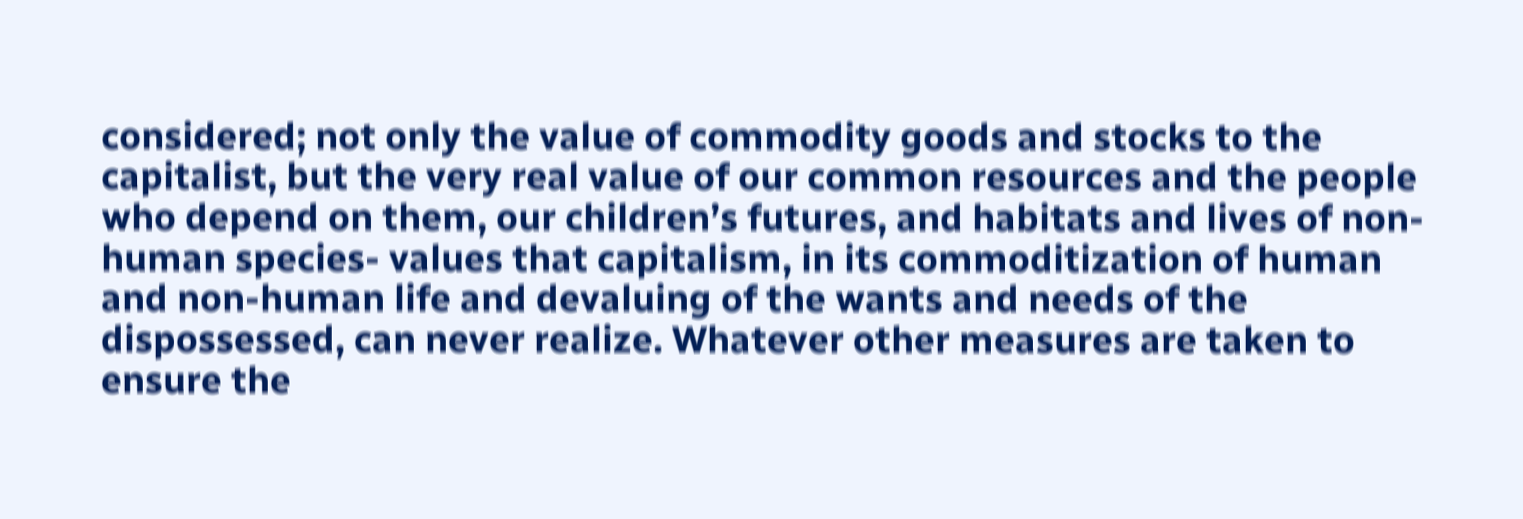considered; not only the value of commodity goods and stocks to the capitalist, but the very real value of our common resources and the people who depend on them, our children’s futures, and habitats and lives of non-human species- values that capitalism, in its commoditization of human and non-human life and devaluing of the wants and needs of the dispossessed, can never realize. Whatever other measures are taken to ensure the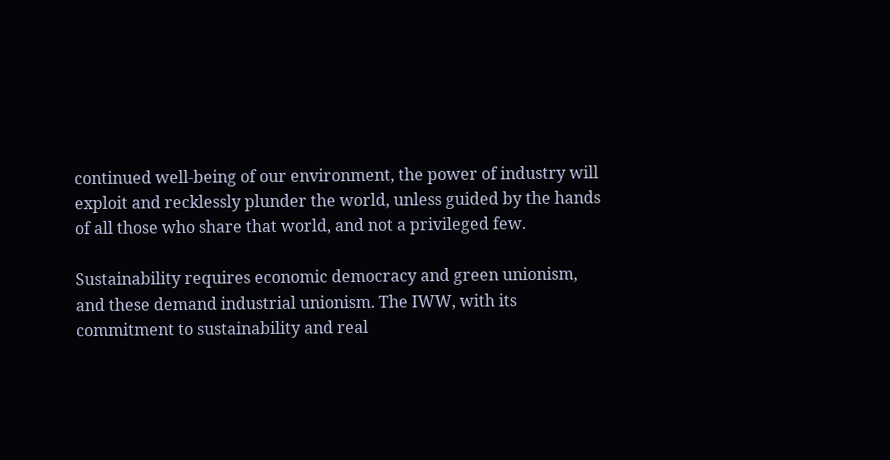continued well-being of our environment, the power of industry will exploit and recklessly plunder the world, unless guided by the hands of all those who share that world, and not a privileged few.

Sustainability requires economic democracy and green unionism, and these demand industrial unionism. The IWW, with its commitment to sustainability and real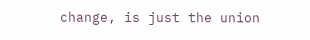change, is just the union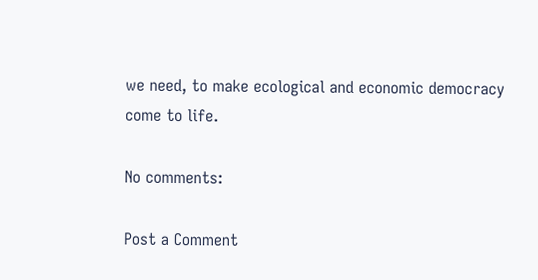we need, to make ecological and economic democracy come to life.

No comments:

Post a Comment